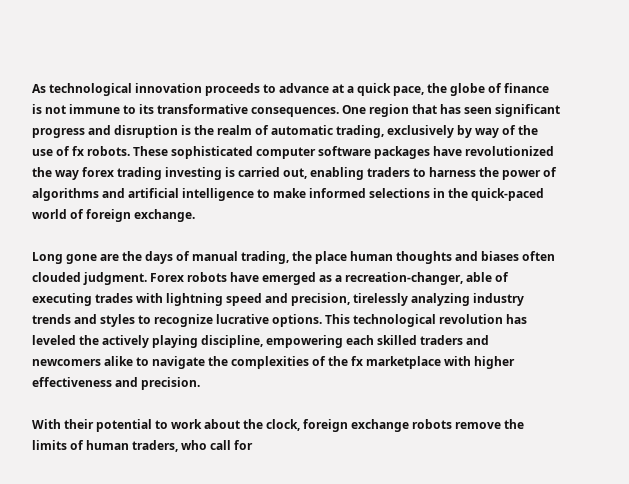As technological innovation proceeds to advance at a quick pace, the globe of finance is not immune to its transformative consequences. One region that has seen significant progress and disruption is the realm of automatic trading, exclusively by way of the use of fx robots. These sophisticated computer software packages have revolutionized the way forex trading investing is carried out, enabling traders to harness the power of algorithms and artificial intelligence to make informed selections in the quick-paced world of foreign exchange.

Long gone are the days of manual trading, the place human thoughts and biases often clouded judgment. Forex robots have emerged as a recreation-changer, able of executing trades with lightning speed and precision, tirelessly analyzing industry trends and styles to recognize lucrative options. This technological revolution has leveled the actively playing discipline, empowering each skilled traders and newcomers alike to navigate the complexities of the fx marketplace with higher effectiveness and precision.

With their potential to work about the clock, foreign exchange robots remove the limits of human traders, who call for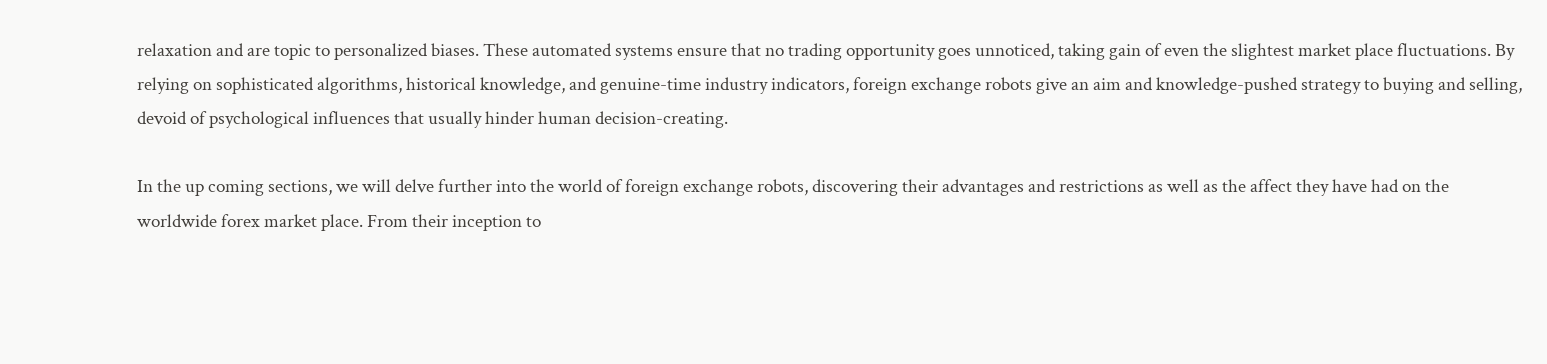relaxation and are topic to personalized biases. These automated systems ensure that no trading opportunity goes unnoticed, taking gain of even the slightest market place fluctuations. By relying on sophisticated algorithms, historical knowledge, and genuine-time industry indicators, foreign exchange robots give an aim and knowledge-pushed strategy to buying and selling, devoid of psychological influences that usually hinder human decision-creating.

In the up coming sections, we will delve further into the world of foreign exchange robots, discovering their advantages and restrictions as well as the affect they have had on the worldwide forex market place. From their inception to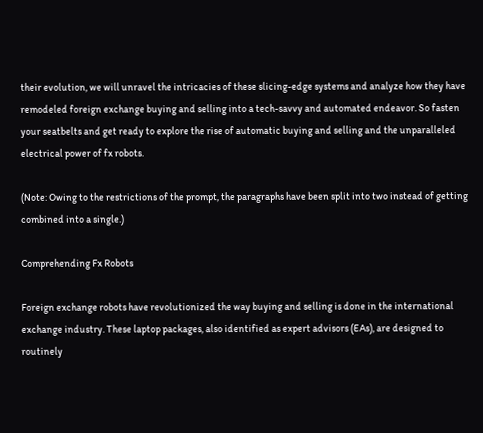their evolution, we will unravel the intricacies of these slicing-edge systems and analyze how they have remodeled foreign exchange buying and selling into a tech-savvy and automated endeavor. So fasten your seatbelts and get ready to explore the rise of automatic buying and selling and the unparalleled electrical power of fx robots.

(Note: Owing to the restrictions of the prompt, the paragraphs have been split into two instead of getting combined into a single.)

Comprehending Fx Robots

Foreign exchange robots have revolutionized the way buying and selling is done in the international exchange industry. These laptop packages, also identified as expert advisors (EAs), are designed to routinely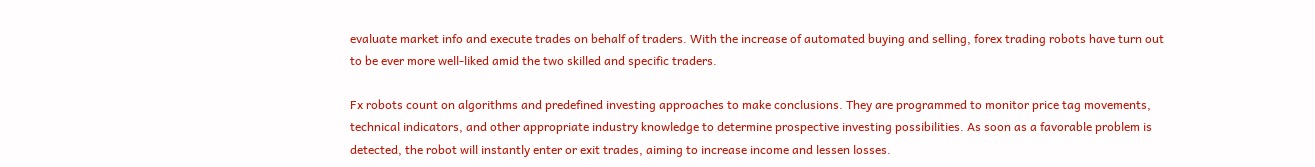evaluate market info and execute trades on behalf of traders. With the increase of automated buying and selling, forex trading robots have turn out to be ever more well-liked amid the two skilled and specific traders.

Fx robots count on algorithms and predefined investing approaches to make conclusions. They are programmed to monitor price tag movements, technical indicators, and other appropriate industry knowledge to determine prospective investing possibilities. As soon as a favorable problem is detected, the robot will instantly enter or exit trades, aiming to increase income and lessen losses.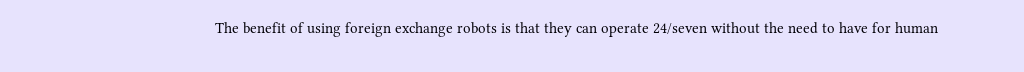The benefit of using foreign exchange robots is that they can operate 24/seven without the need to have for human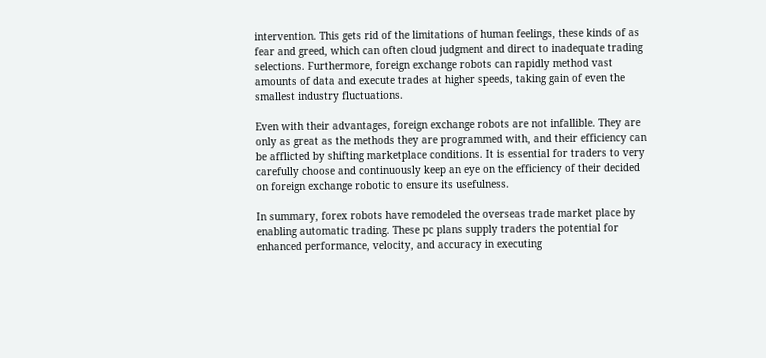intervention. This gets rid of the limitations of human feelings, these kinds of as fear and greed, which can often cloud judgment and direct to inadequate trading selections. Furthermore, foreign exchange robots can rapidly method vast amounts of data and execute trades at higher speeds, taking gain of even the smallest industry fluctuations.

Even with their advantages, foreign exchange robots are not infallible. They are only as great as the methods they are programmed with, and their efficiency can be afflicted by shifting marketplace conditions. It is essential for traders to very carefully choose and continuously keep an eye on the efficiency of their decided on foreign exchange robotic to ensure its usefulness.

In summary, forex robots have remodeled the overseas trade market place by enabling automatic trading. These pc plans supply traders the potential for enhanced performance, velocity, and accuracy in executing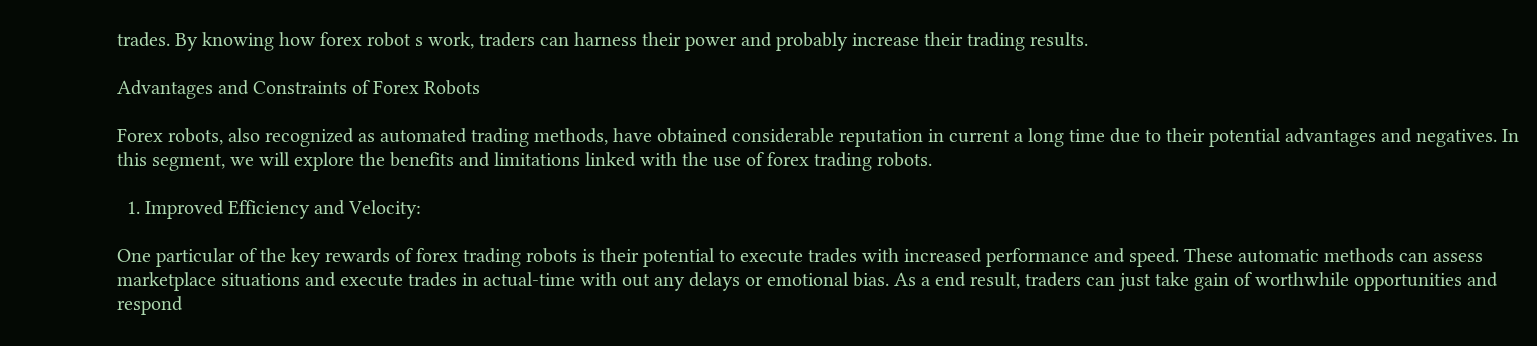trades. By knowing how forex robot s work, traders can harness their power and probably increase their trading results.

Advantages and Constraints of Forex Robots

Forex robots, also recognized as automated trading methods, have obtained considerable reputation in current a long time due to their potential advantages and negatives. In this segment, we will explore the benefits and limitations linked with the use of forex trading robots.

  1. Improved Efficiency and Velocity:

One particular of the key rewards of forex trading robots is their potential to execute trades with increased performance and speed. These automatic methods can assess marketplace situations and execute trades in actual-time with out any delays or emotional bias. As a end result, traders can just take gain of worthwhile opportunities and respond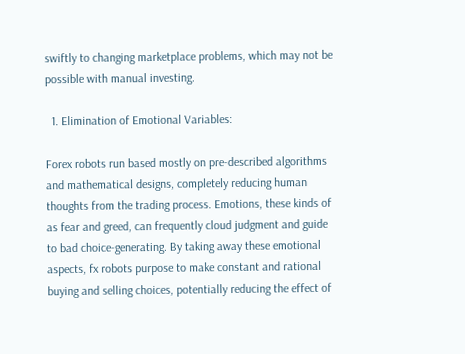swiftly to changing marketplace problems, which may not be possible with manual investing.

  1. Elimination of Emotional Variables:

Forex robots run based mostly on pre-described algorithms and mathematical designs, completely reducing human thoughts from the trading process. Emotions, these kinds of as fear and greed, can frequently cloud judgment and guide to bad choice-generating. By taking away these emotional aspects, fx robots purpose to make constant and rational buying and selling choices, potentially reducing the effect of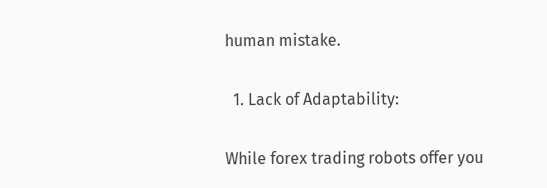human mistake.

  1. Lack of Adaptability:

While forex trading robots offer you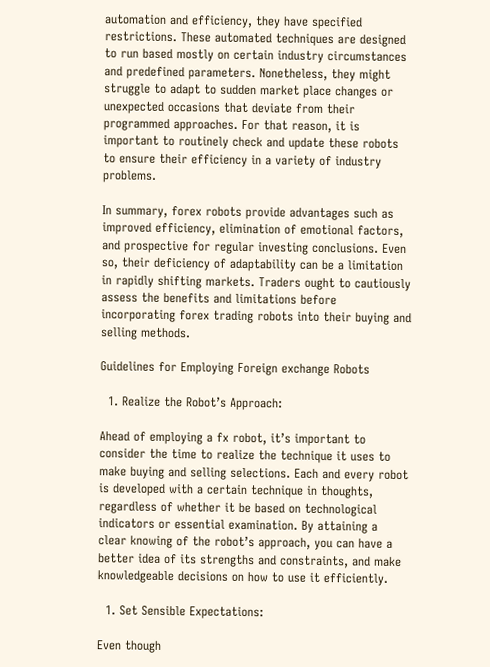automation and efficiency, they have specified restrictions. These automated techniques are designed to run based mostly on certain industry circumstances and predefined parameters. Nonetheless, they might struggle to adapt to sudden market place changes or unexpected occasions that deviate from their programmed approaches. For that reason, it is important to routinely check and update these robots to ensure their efficiency in a variety of industry problems.

In summary, forex robots provide advantages such as improved efficiency, elimination of emotional factors, and prospective for regular investing conclusions. Even so, their deficiency of adaptability can be a limitation in rapidly shifting markets. Traders ought to cautiously assess the benefits and limitations before incorporating forex trading robots into their buying and selling methods.

Guidelines for Employing Foreign exchange Robots

  1. Realize the Robot’s Approach:

Ahead of employing a fx robot, it’s important to consider the time to realize the technique it uses to make buying and selling selections. Each and every robot is developed with a certain technique in thoughts, regardless of whether it be based on technological indicators or essential examination. By attaining a clear knowing of the robot’s approach, you can have a better idea of its strengths and constraints, and make knowledgeable decisions on how to use it efficiently.

  1. Set Sensible Expectations:

Even though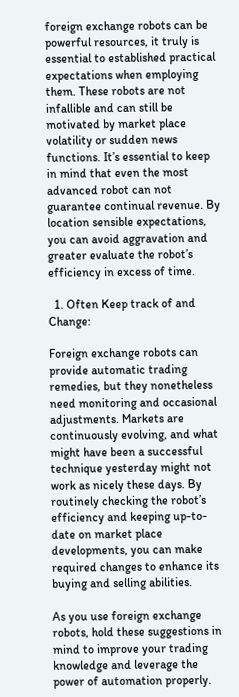foreign exchange robots can be powerful resources, it truly is essential to established practical expectations when employing them. These robots are not infallible and can still be motivated by market place volatility or sudden news functions. It’s essential to keep in mind that even the most advanced robot can not guarantee continual revenue. By location sensible expectations, you can avoid aggravation and greater evaluate the robot’s efficiency in excess of time.

  1. Often Keep track of and Change:

Foreign exchange robots can provide automatic trading remedies, but they nonetheless need monitoring and occasional adjustments. Markets are continuously evolving, and what might have been a successful technique yesterday might not work as nicely these days. By routinely checking the robot’s efficiency and keeping up-to-date on market place developments, you can make required changes to enhance its buying and selling abilities.

As you use foreign exchange robots, hold these suggestions in mind to improve your trading knowledge and leverage the power of automation properly.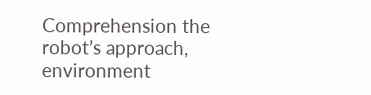Comprehension the robot’s approach, environment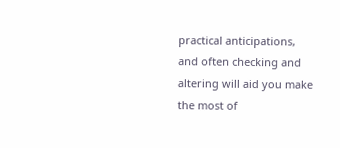practical anticipations, and often checking and altering will aid you make the most of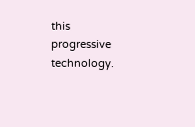this progressive technology.